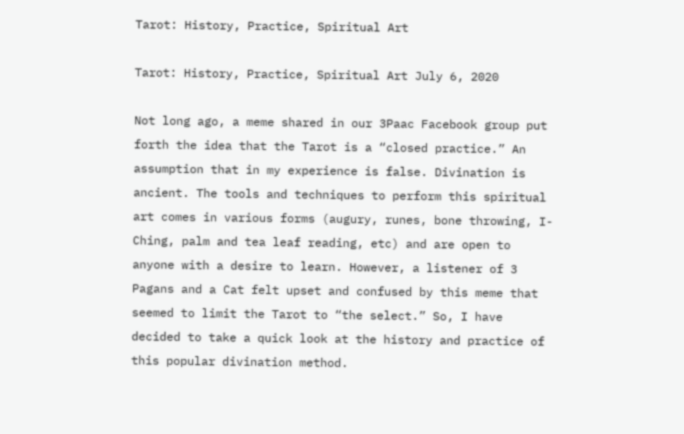Tarot: History, Practice, Spiritual Art

Tarot: History, Practice, Spiritual Art July 6, 2020

Not long ago, a meme shared in our 3Paac Facebook group put forth the idea that the Tarot is a “closed practice.” An assumption that in my experience is false. Divination is ancient. The tools and techniques to perform this spiritual art comes in various forms (augury, runes, bone throwing, I-Ching, palm and tea leaf reading, etc) and are open to anyone with a desire to learn. However, a listener of 3 Pagans and a Cat felt upset and confused by this meme that seemed to limit the Tarot to “the select.” So, I have decided to take a quick look at the history and practice of this popular divination method.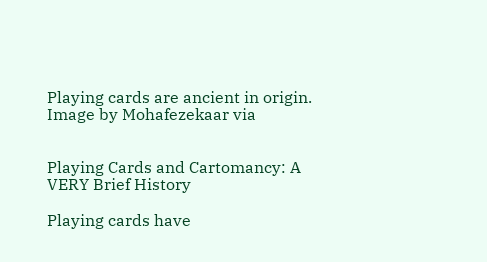Playing cards are ancient in origin.  Image by Mohafezekaar via


Playing Cards and Cartomancy: A VERY Brief History

Playing cards have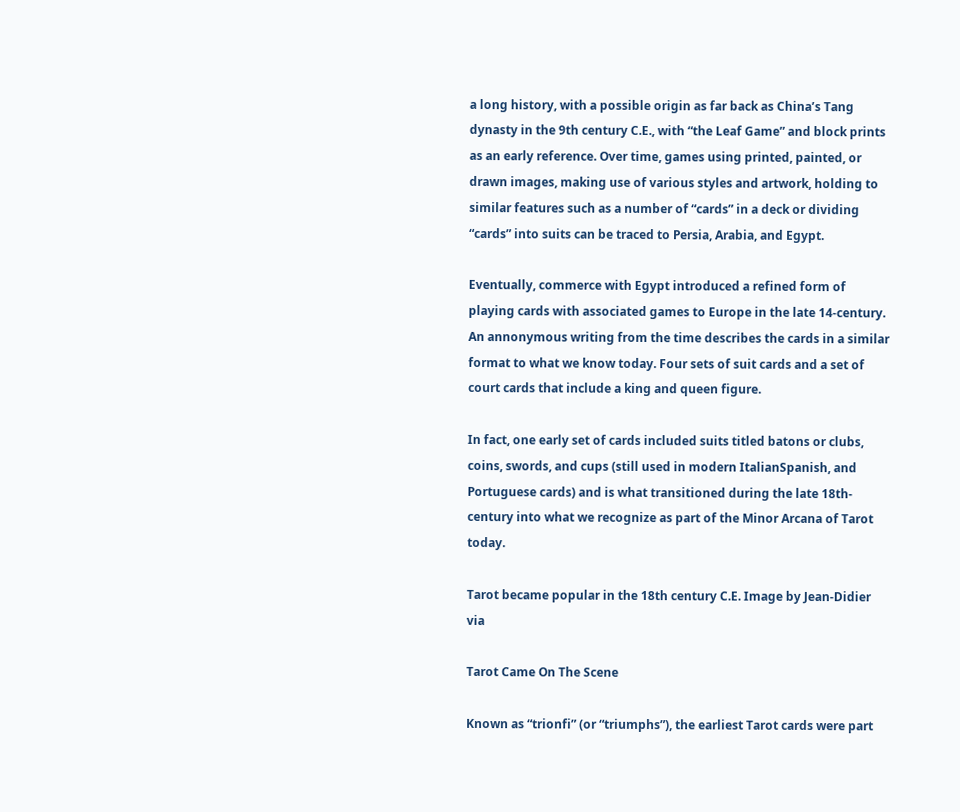a long history, with a possible origin as far back as China’s Tang dynasty in the 9th century C.E., with “the Leaf Game” and block prints as an early reference. Over time, games using printed, painted, or drawn images, making use of various styles and artwork, holding to similar features such as a number of “cards” in a deck or dividing “cards” into suits can be traced to Persia, Arabia, and Egypt.

Eventually, commerce with Egypt introduced a refined form of playing cards with associated games to Europe in the late 14-century. An annonymous writing from the time describes the cards in a similar format to what we know today. Four sets of suit cards and a set of court cards that include a king and queen figure.

In fact, one early set of cards included suits titled batons or clubs, coins, swords, and cups (still used in modern ItalianSpanish, and Portuguese cards) and is what transitioned during the late 18th-century into what we recognize as part of the Minor Arcana of Tarot today.

Tarot became popular in the 18th century C.E. Image by Jean-Didier via

Tarot Came On The Scene

Known as “trionfi” (or “triumphs”), the earliest Tarot cards were part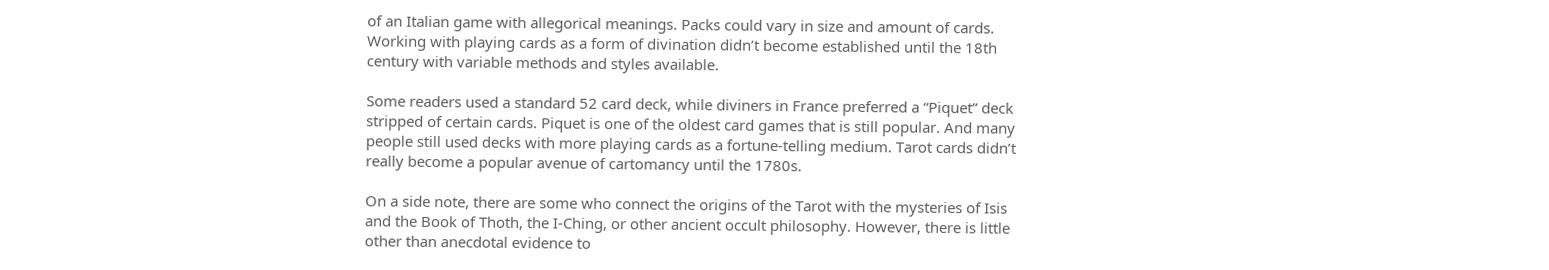of an Italian game with allegorical meanings. Packs could vary in size and amount of cards. Working with playing cards as a form of divination didn’t become established until the 18th century with variable methods and styles available.

Some readers used a standard 52 card deck, while diviners in France preferred a “Piquet” deck stripped of certain cards. Piquet is one of the oldest card games that is still popular. And many people still used decks with more playing cards as a fortune-telling medium. Tarot cards didn’t really become a popular avenue of cartomancy until the 1780s.

On a side note, there are some who connect the origins of the Tarot with the mysteries of Isis and the Book of Thoth, the I-Ching, or other ancient occult philosophy. However, there is little other than anecdotal evidence to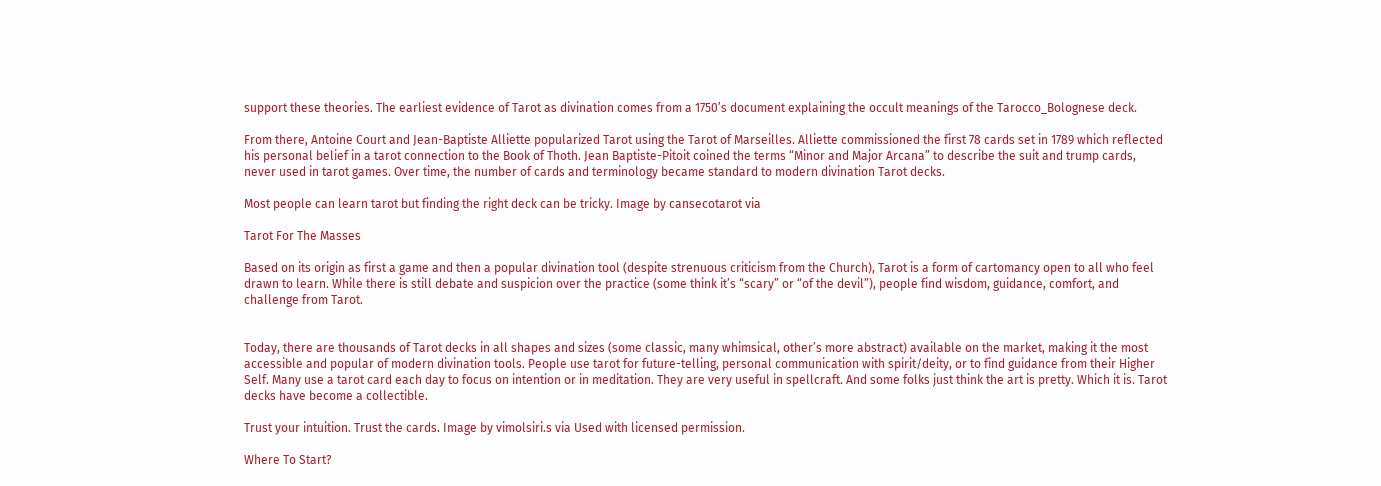support these theories. The earliest evidence of Tarot as divination comes from a 1750’s document explaining the occult meanings of the Tarocco_Bolognese deck.

From there, Antoine Court and Jean-Baptiste Alliette popularized Tarot using the Tarot of Marseilles. Alliette commissioned the first 78 cards set in 1789 which reflected his personal belief in a tarot connection to the Book of Thoth. Jean Baptiste-Pitoit coined the terms “Minor and Major Arcana” to describe the suit and trump cards, never used in tarot games. Over time, the number of cards and terminology became standard to modern divination Tarot decks.

Most people can learn tarot but finding the right deck can be tricky. Image by cansecotarot via

Tarot For The Masses

Based on its origin as first a game and then a popular divination tool (despite strenuous criticism from the Church), Tarot is a form of cartomancy open to all who feel drawn to learn. While there is still debate and suspicion over the practice (some think it’s “scary” or “of the devil”), people find wisdom, guidance, comfort, and challenge from Tarot.


Today, there are thousands of Tarot decks in all shapes and sizes (some classic, many whimsical, other’s more abstract) available on the market, making it the most accessible and popular of modern divination tools. People use tarot for future-telling, personal communication with spirit/deity, or to find guidance from their Higher Self. Many use a tarot card each day to focus on intention or in meditation. They are very useful in spellcraft. And some folks just think the art is pretty. Which it is. Tarot decks have become a collectible.

Trust your intuition. Trust the cards. Image by vimolsiri.s via Used with licensed permission.

Where To Start?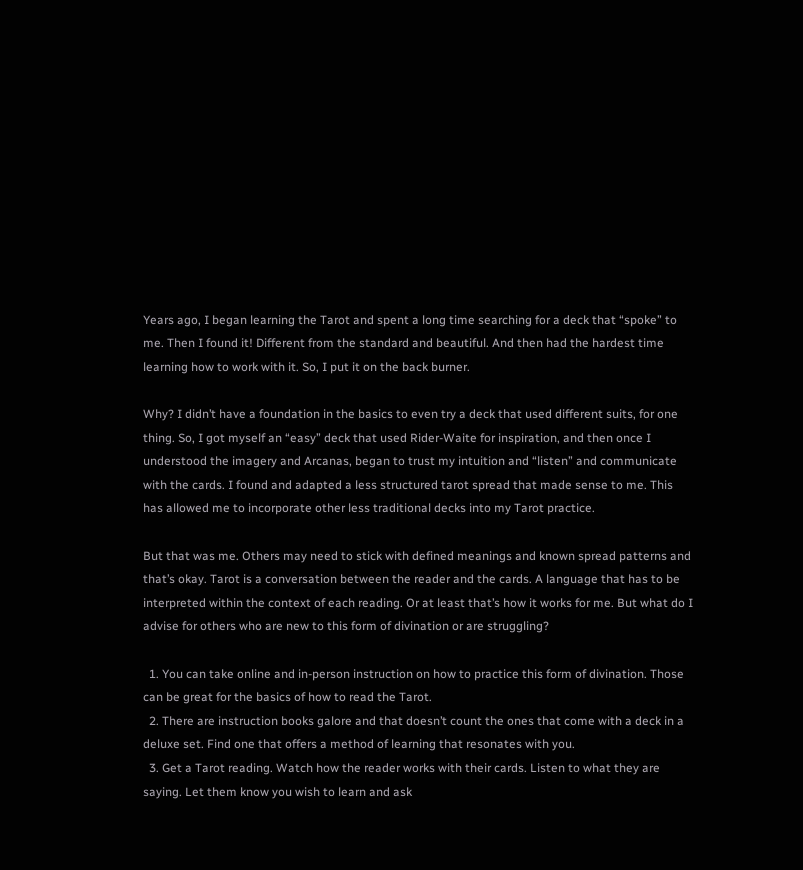Years ago, I began learning the Tarot and spent a long time searching for a deck that “spoke” to me. Then I found it! Different from the standard and beautiful. And then had the hardest time learning how to work with it. So, I put it on the back burner.

Why? I didn’t have a foundation in the basics to even try a deck that used different suits, for one thing. So, I got myself an “easy” deck that used Rider-Waite for inspiration, and then once I understood the imagery and Arcanas, began to trust my intuition and “listen” and communicate with the cards. I found and adapted a less structured tarot spread that made sense to me. This has allowed me to incorporate other less traditional decks into my Tarot practice.

But that was me. Others may need to stick with defined meanings and known spread patterns and that’s okay. Tarot is a conversation between the reader and the cards. A language that has to be interpreted within the context of each reading. Or at least that’s how it works for me. But what do I advise for others who are new to this form of divination or are struggling?

  1. You can take online and in-person instruction on how to practice this form of divination. Those can be great for the basics of how to read the Tarot.
  2. There are instruction books galore and that doesn’t count the ones that come with a deck in a deluxe set. Find one that offers a method of learning that resonates with you.
  3. Get a Tarot reading. Watch how the reader works with their cards. Listen to what they are saying. Let them know you wish to learn and ask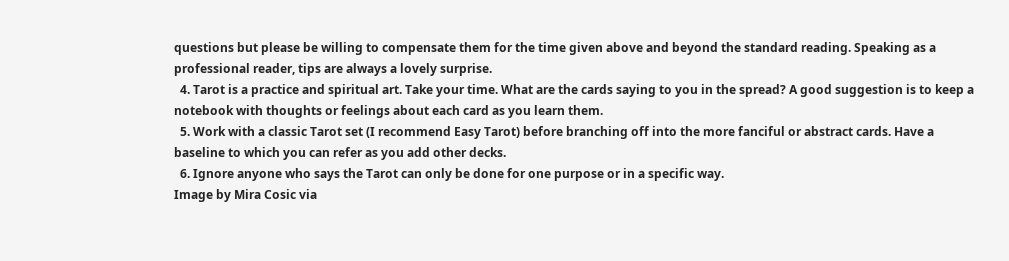questions but please be willing to compensate them for the time given above and beyond the standard reading. Speaking as a professional reader, tips are always a lovely surprise.
  4. Tarot is a practice and spiritual art. Take your time. What are the cards saying to you in the spread? A good suggestion is to keep a notebook with thoughts or feelings about each card as you learn them.
  5. Work with a classic Tarot set (I recommend Easy Tarot) before branching off into the more fanciful or abstract cards. Have a baseline to which you can refer as you add other decks.
  6. Ignore anyone who says the Tarot can only be done for one purpose or in a specific way.
Image by Mira Cosic via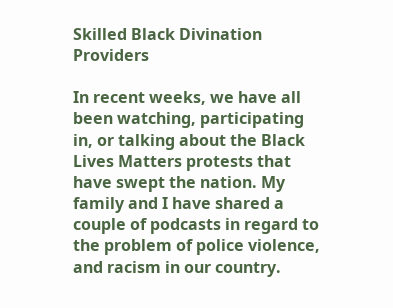Skilled Black Divination Providers

In recent weeks, we have all been watching, participating in, or talking about the Black Lives Matters protests that have swept the nation. My family and I have shared a couple of podcasts in regard to the problem of police violence, and racism in our country.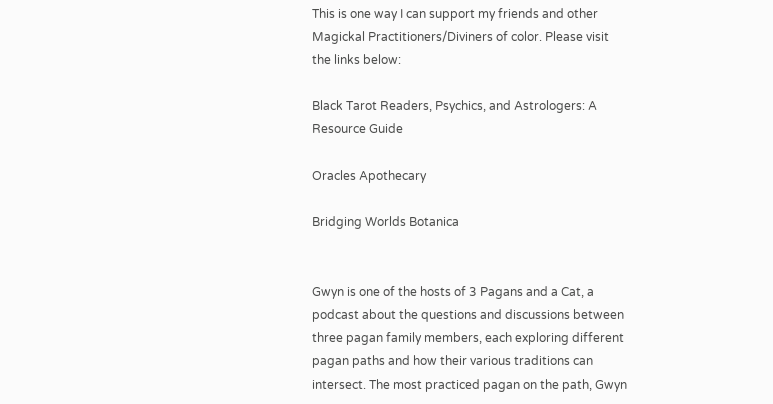This is one way I can support my friends and other Magickal Practitioners/Diviners of color. Please visit the links below:

Black Tarot Readers, Psychics, and Astrologers: A Resource Guide

Oracles Apothecary

Bridging Worlds Botanica


Gwyn is one of the hosts of 3 Pagans and a Cat, a podcast about the questions and discussions between three pagan family members, each exploring different pagan paths and how their various traditions can intersect. The most practiced pagan on the path, Gwyn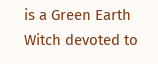is a Green Earth Witch devoted to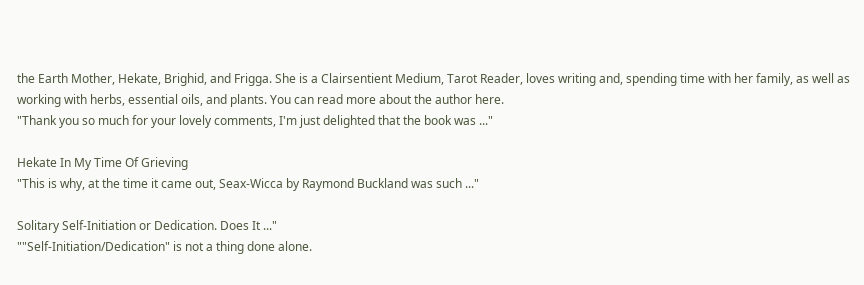the Earth Mother, Hekate, Brighid, and Frigga. She is a Clairsentient Medium, Tarot Reader, loves writing and, spending time with her family, as well as working with herbs, essential oils, and plants. You can read more about the author here.
"Thank you so much for your lovely comments, I'm just delighted that the book was ..."

Hekate In My Time Of Grieving
"This is why, at the time it came out, Seax-Wicca by Raymond Buckland was such ..."

Solitary Self-Initiation or Dedication. Does It ..."
""Self-Initiation/Dedication" is not a thing done alone.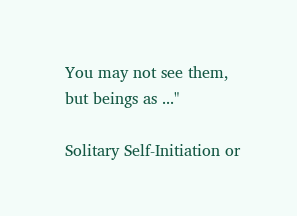You may not see them, but beings as ..."

Solitary Self-Initiation or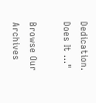Dedication. Does It ..."

Browse Our Archives